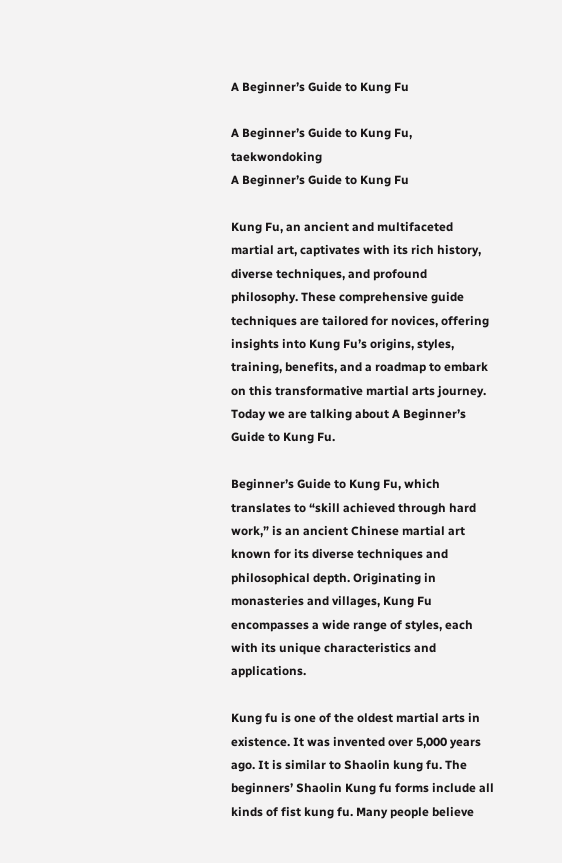A Beginner’s Guide to Kung Fu

A Beginner’s Guide to Kung Fu, taekwondoking
A Beginner’s Guide to Kung Fu

Kung Fu, an ancient and multifaceted martial art, captivates with its rich history, diverse techniques, and profound philosophy. These comprehensive guide techniques are tailored for novices, offering insights into Kung Fu’s origins, styles, training, benefits, and a roadmap to embark on this transformative martial arts journey. Today we are talking about A Beginner’s Guide to Kung Fu.

Beginner’s Guide to Kung Fu, which translates to “skill achieved through hard work,” is an ancient Chinese martial art known for its diverse techniques and philosophical depth. Originating in monasteries and villages, Kung Fu encompasses a wide range of styles, each with its unique characteristics and applications.

Kung fu is one of the oldest martial arts in existence. It was invented over 5,000 years ago. It is similar to Shaolin kung fu. The beginners’ Shaolin Kung fu forms include all kinds of fist kung fu. Many people believe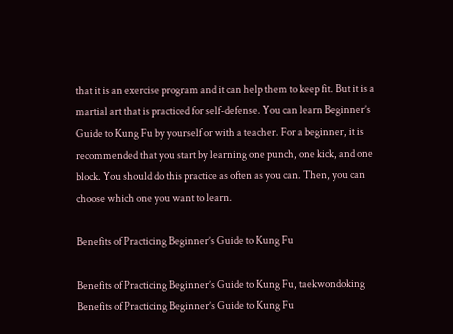that it is an exercise program and it can help them to keep fit. But it is a martial art that is practiced for self-defense. You can learn Beginner’s Guide to Kung Fu by yourself or with a teacher. For a beginner, it is recommended that you start by learning one punch, one kick, and one block. You should do this practice as often as you can. Then, you can choose which one you want to learn.

Benefits of Practicing Beginner’s Guide to Kung Fu

Benefits of Practicing Beginner’s Guide to Kung Fu, taekwondoking
Benefits of Practicing Beginner’s Guide to Kung Fu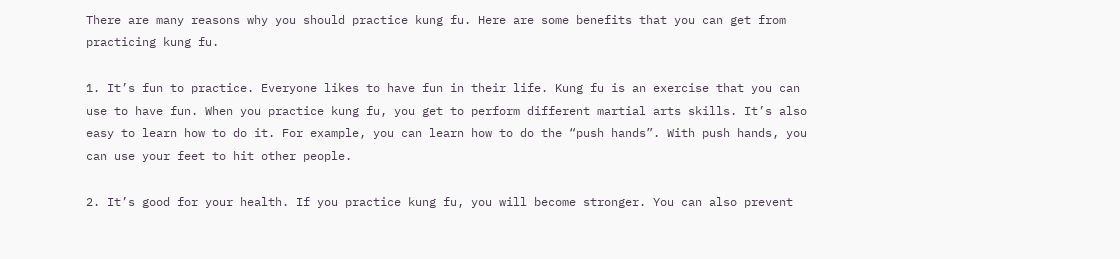There are many reasons why you should practice kung fu. Here are some benefits that you can get from practicing kung fu.

1. It’s fun to practice. Everyone likes to have fun in their life. Kung fu is an exercise that you can use to have fun. When you practice kung fu, you get to perform different martial arts skills. It’s also easy to learn how to do it. For example, you can learn how to do the “push hands”. With push hands, you can use your feet to hit other people.

2. It’s good for your health. If you practice kung fu, you will become stronger. You can also prevent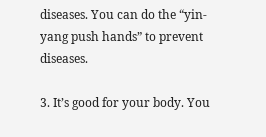diseases. You can do the “yin-yang push hands” to prevent diseases.

3. It’s good for your body. You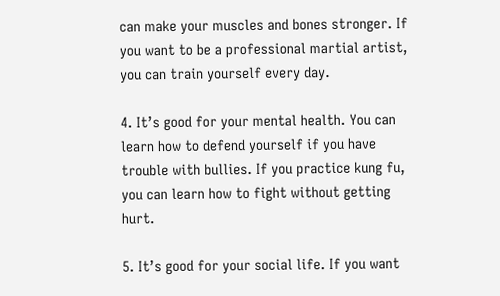can make your muscles and bones stronger. If you want to be a professional martial artist, you can train yourself every day.

4. It’s good for your mental health. You can learn how to defend yourself if you have trouble with bullies. If you practice kung fu, you can learn how to fight without getting hurt.

5. It’s good for your social life. If you want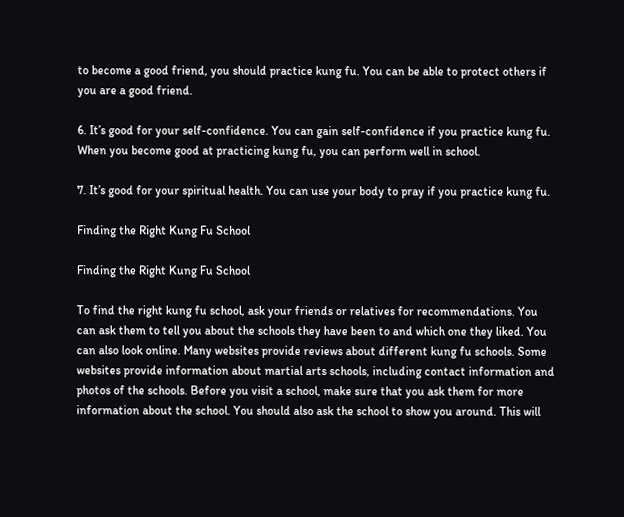to become a good friend, you should practice kung fu. You can be able to protect others if you are a good friend.

6. It’s good for your self-confidence. You can gain self-confidence if you practice kung fu. When you become good at practicing kung fu, you can perform well in school.

7. It’s good for your spiritual health. You can use your body to pray if you practice kung fu.

Finding the Right Kung Fu School

Finding the Right Kung Fu School

To find the right kung fu school, ask your friends or relatives for recommendations. You can ask them to tell you about the schools they have been to and which one they liked. You can also look online. Many websites provide reviews about different kung fu schools. Some websites provide information about martial arts schools, including contact information and photos of the schools. Before you visit a school, make sure that you ask them for more information about the school. You should also ask the school to show you around. This will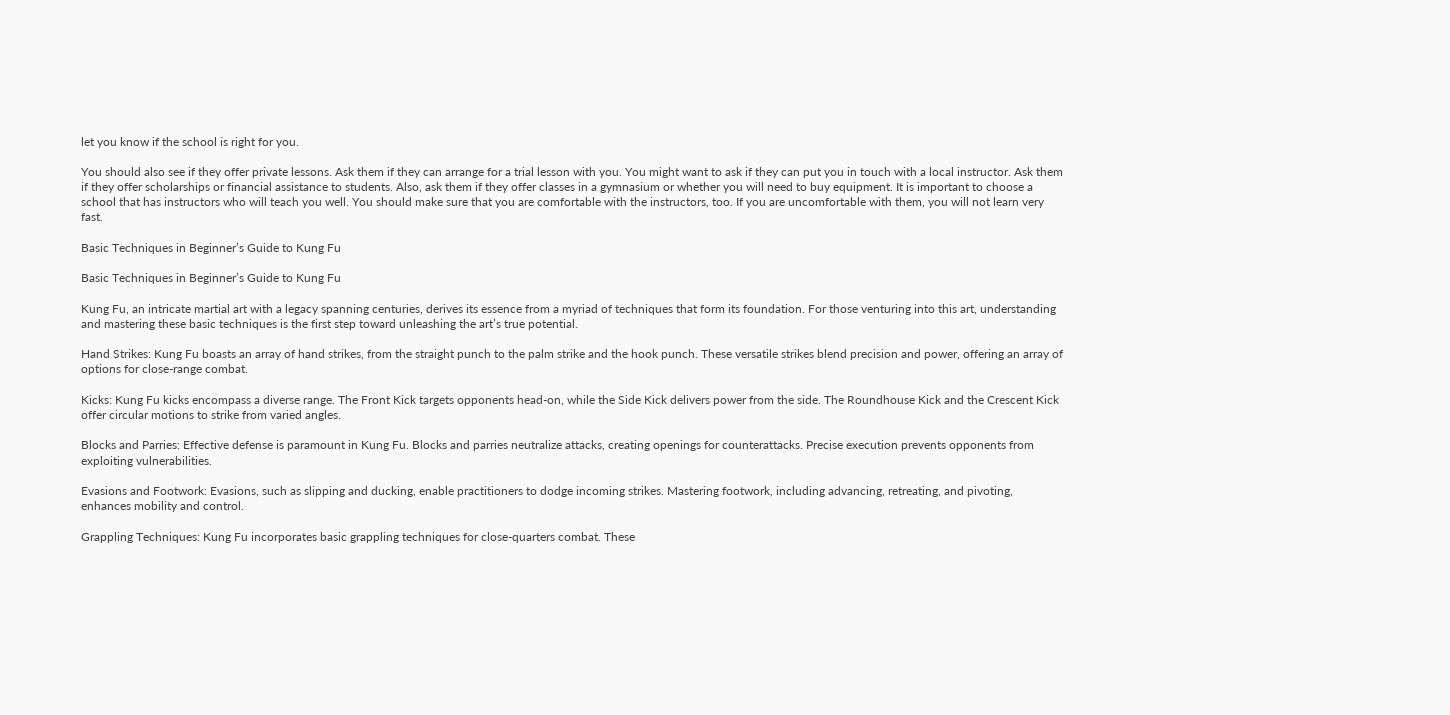let you know if the school is right for you.

You should also see if they offer private lessons. Ask them if they can arrange for a trial lesson with you. You might want to ask if they can put you in touch with a local instructor. Ask them if they offer scholarships or financial assistance to students. Also, ask them if they offer classes in a gymnasium or whether you will need to buy equipment. It is important to choose a school that has instructors who will teach you well. You should make sure that you are comfortable with the instructors, too. If you are uncomfortable with them, you will not learn very fast.

Basic Techniques in Beginner’s Guide to Kung Fu

Basic Techniques in Beginner’s Guide to Kung Fu

Kung Fu, an intricate martial art with a legacy spanning centuries, derives its essence from a myriad of techniques that form its foundation. For those venturing into this art, understanding and mastering these basic techniques is the first step toward unleashing the art’s true potential.

Hand Strikes: Kung Fu boasts an array of hand strikes, from the straight punch to the palm strike and the hook punch. These versatile strikes blend precision and power, offering an array of options for close-range combat.

Kicks: Kung Fu kicks encompass a diverse range. The Front Kick targets opponents head-on, while the Side Kick delivers power from the side. The Roundhouse Kick and the Crescent Kick offer circular motions to strike from varied angles.

Blocks and Parries: Effective defense is paramount in Kung Fu. Blocks and parries neutralize attacks, creating openings for counterattacks. Precise execution prevents opponents from exploiting vulnerabilities.

Evasions and Footwork: Evasions, such as slipping and ducking, enable practitioners to dodge incoming strikes. Mastering footwork, including advancing, retreating, and pivoting, enhances mobility and control.

Grappling Techniques: Kung Fu incorporates basic grappling techniques for close-quarters combat. These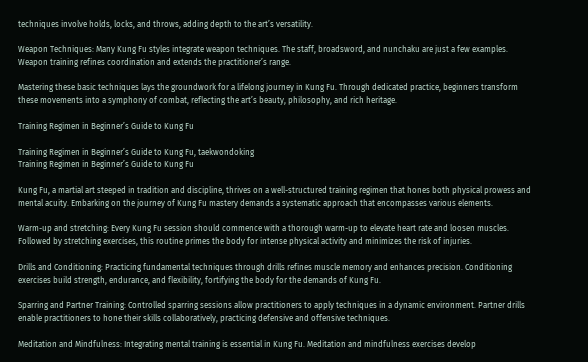techniques involve holds, locks, and throws, adding depth to the art’s versatility.

Weapon Techniques: Many Kung Fu styles integrate weapon techniques. The staff, broadsword, and nunchaku are just a few examples. Weapon training refines coordination and extends the practitioner’s range.

Mastering these basic techniques lays the groundwork for a lifelong journey in Kung Fu. Through dedicated practice, beginners transform these movements into a symphony of combat, reflecting the art’s beauty, philosophy, and rich heritage.

Training Regimen in Beginner’s Guide to Kung Fu

Training Regimen in Beginner’s Guide to Kung Fu, taekwondoking
Training Regimen in Beginner’s Guide to Kung Fu

Kung Fu, a martial art steeped in tradition and discipline, thrives on a well-structured training regimen that hones both physical prowess and mental acuity. Embarking on the journey of Kung Fu mastery demands a systematic approach that encompasses various elements.

Warm-up and stretching: Every Kung Fu session should commence with a thorough warm-up to elevate heart rate and loosen muscles. Followed by stretching exercises, this routine primes the body for intense physical activity and minimizes the risk of injuries.

Drills and Conditioning: Practicing fundamental techniques through drills refines muscle memory and enhances precision. Conditioning exercises build strength, endurance, and flexibility, fortifying the body for the demands of Kung Fu.

Sparring and Partner Training: Controlled sparring sessions allow practitioners to apply techniques in a dynamic environment. Partner drills enable practitioners to hone their skills collaboratively, practicing defensive and offensive techniques.

Meditation and Mindfulness: Integrating mental training is essential in Kung Fu. Meditation and mindfulness exercises develop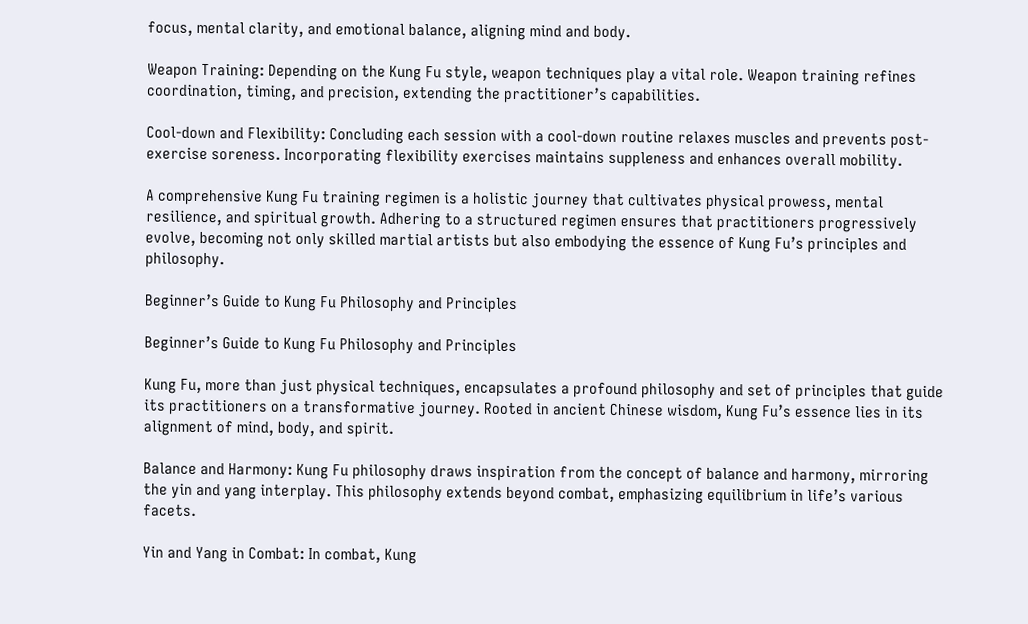focus, mental clarity, and emotional balance, aligning mind and body.

Weapon Training: Depending on the Kung Fu style, weapon techniques play a vital role. Weapon training refines coordination, timing, and precision, extending the practitioner’s capabilities.

Cool-down and Flexibility: Concluding each session with a cool-down routine relaxes muscles and prevents post-exercise soreness. Incorporating flexibility exercises maintains suppleness and enhances overall mobility.

A comprehensive Kung Fu training regimen is a holistic journey that cultivates physical prowess, mental resilience, and spiritual growth. Adhering to a structured regimen ensures that practitioners progressively evolve, becoming not only skilled martial artists but also embodying the essence of Kung Fu’s principles and philosophy.

Beginner’s Guide to Kung Fu Philosophy and Principles

Beginner’s Guide to Kung Fu Philosophy and Principles

Kung Fu, more than just physical techniques, encapsulates a profound philosophy and set of principles that guide its practitioners on a transformative journey. Rooted in ancient Chinese wisdom, Kung Fu’s essence lies in its alignment of mind, body, and spirit.

Balance and Harmony: Kung Fu philosophy draws inspiration from the concept of balance and harmony, mirroring the yin and yang interplay. This philosophy extends beyond combat, emphasizing equilibrium in life’s various facets.

Yin and Yang in Combat: In combat, Kung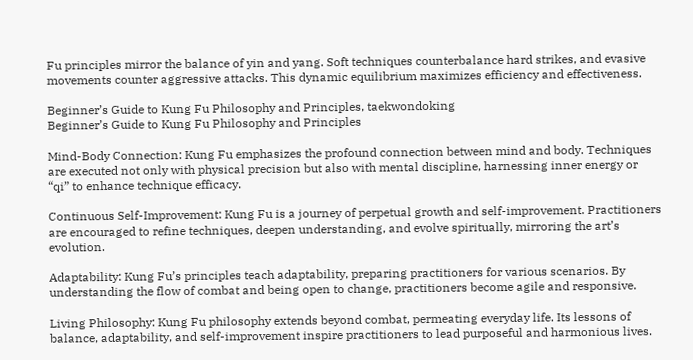Fu principles mirror the balance of yin and yang. Soft techniques counterbalance hard strikes, and evasive movements counter aggressive attacks. This dynamic equilibrium maximizes efficiency and effectiveness.

Beginner’s Guide to Kung Fu Philosophy and Principles, taekwondoking
Beginner’s Guide to Kung Fu Philosophy and Principles

Mind-Body Connection: Kung Fu emphasizes the profound connection between mind and body. Techniques are executed not only with physical precision but also with mental discipline, harnessing inner energy or “qi” to enhance technique efficacy.

Continuous Self-Improvement: Kung Fu is a journey of perpetual growth and self-improvement. Practitioners are encouraged to refine techniques, deepen understanding, and evolve spiritually, mirroring the art’s evolution.

Adaptability: Kung Fu’s principles teach adaptability, preparing practitioners for various scenarios. By understanding the flow of combat and being open to change, practitioners become agile and responsive.

Living Philosophy: Kung Fu philosophy extends beyond combat, permeating everyday life. Its lessons of balance, adaptability, and self-improvement inspire practitioners to lead purposeful and harmonious lives.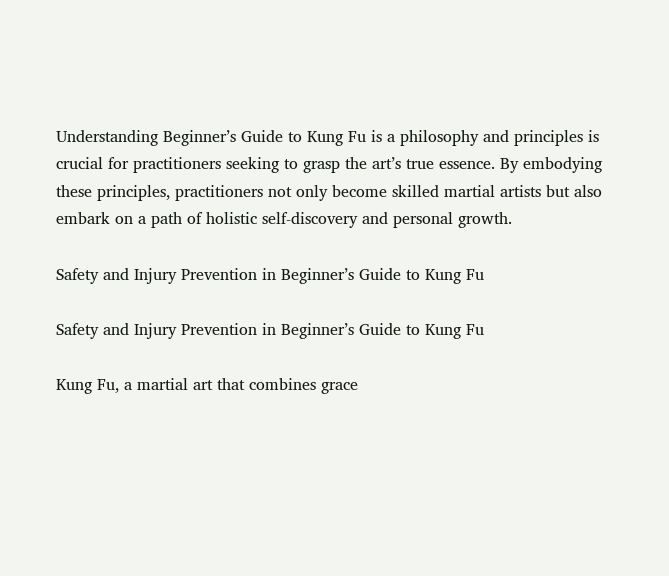Understanding Beginner’s Guide to Kung Fu is a philosophy and principles is crucial for practitioners seeking to grasp the art’s true essence. By embodying these principles, practitioners not only become skilled martial artists but also embark on a path of holistic self-discovery and personal growth.

Safety and Injury Prevention in Beginner’s Guide to Kung Fu

Safety and Injury Prevention in Beginner’s Guide to Kung Fu

Kung Fu, a martial art that combines grace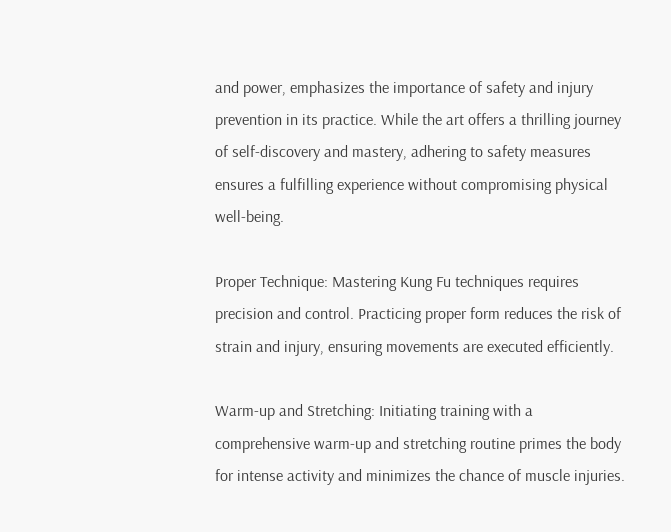and power, emphasizes the importance of safety and injury prevention in its practice. While the art offers a thrilling journey of self-discovery and mastery, adhering to safety measures ensures a fulfilling experience without compromising physical well-being.

Proper Technique: Mastering Kung Fu techniques requires precision and control. Practicing proper form reduces the risk of strain and injury, ensuring movements are executed efficiently.

Warm-up and Stretching: Initiating training with a comprehensive warm-up and stretching routine primes the body for intense activity and minimizes the chance of muscle injuries.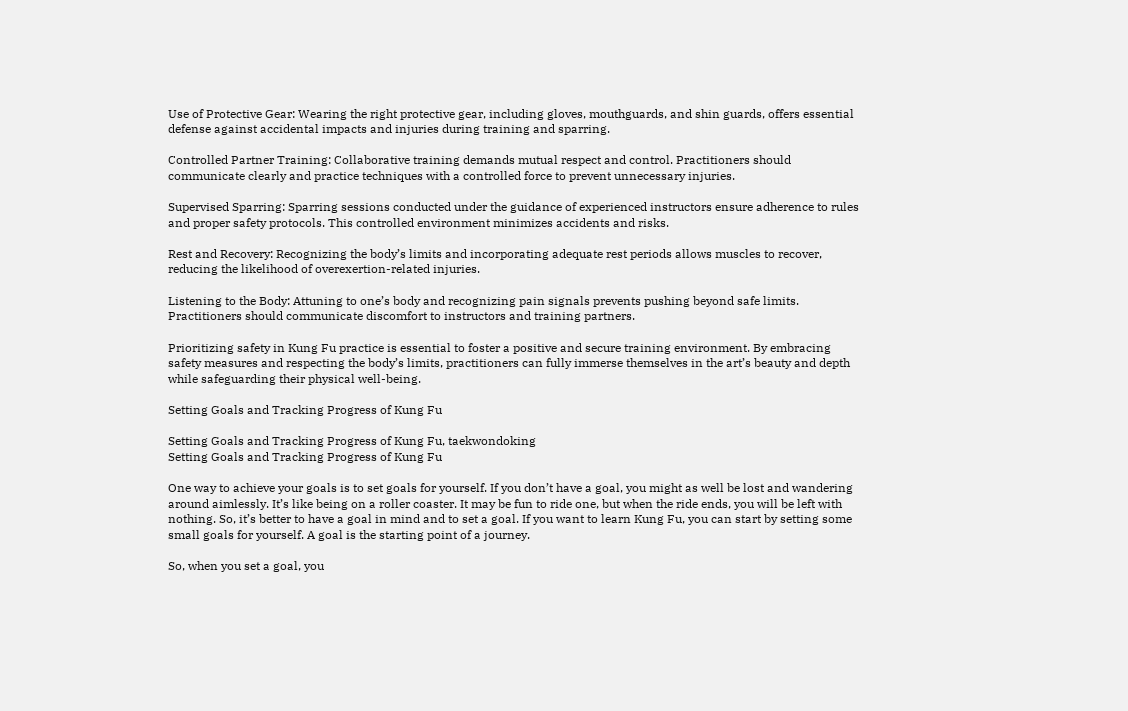Use of Protective Gear: Wearing the right protective gear, including gloves, mouthguards, and shin guards, offers essential defense against accidental impacts and injuries during training and sparring.

Controlled Partner Training: Collaborative training demands mutual respect and control. Practitioners should communicate clearly and practice techniques with a controlled force to prevent unnecessary injuries.

Supervised Sparring: Sparring sessions conducted under the guidance of experienced instructors ensure adherence to rules and proper safety protocols. This controlled environment minimizes accidents and risks.

Rest and Recovery: Recognizing the body’s limits and incorporating adequate rest periods allows muscles to recover, reducing the likelihood of overexertion-related injuries.

Listening to the Body: Attuning to one’s body and recognizing pain signals prevents pushing beyond safe limits. Practitioners should communicate discomfort to instructors and training partners.

Prioritizing safety in Kung Fu practice is essential to foster a positive and secure training environment. By embracing safety measures and respecting the body’s limits, practitioners can fully immerse themselves in the art’s beauty and depth while safeguarding their physical well-being.

Setting Goals and Tracking Progress of Kung Fu

Setting Goals and Tracking Progress of Kung Fu, taekwondoking
Setting Goals and Tracking Progress of Kung Fu

One way to achieve your goals is to set goals for yourself. If you don’t have a goal, you might as well be lost and wandering around aimlessly. It’s like being on a roller coaster. It may be fun to ride one, but when the ride ends, you will be left with nothing. So, it’s better to have a goal in mind and to set a goal. If you want to learn Kung Fu, you can start by setting some small goals for yourself. A goal is the starting point of a journey.

So, when you set a goal, you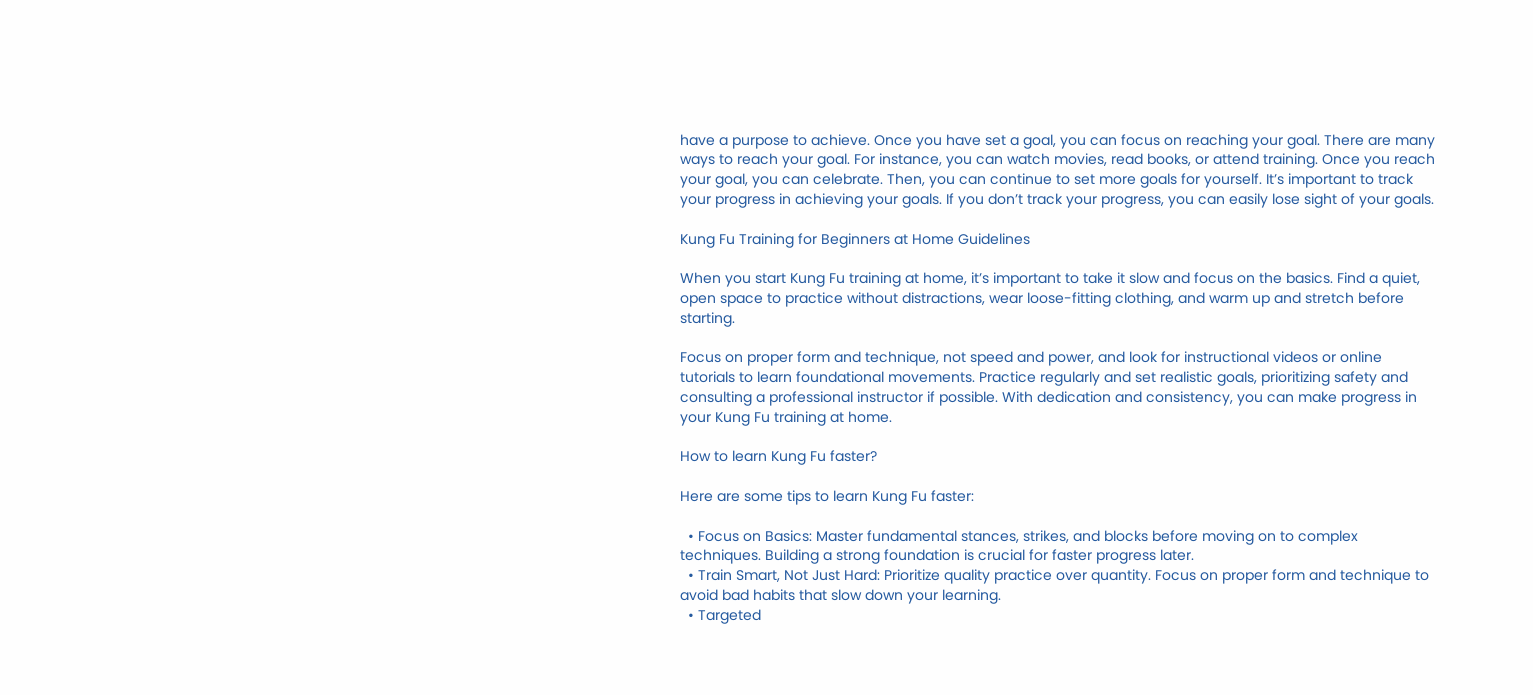have a purpose to achieve. Once you have set a goal, you can focus on reaching your goal. There are many ways to reach your goal. For instance, you can watch movies, read books, or attend training. Once you reach your goal, you can celebrate. Then, you can continue to set more goals for yourself. It’s important to track your progress in achieving your goals. If you don’t track your progress, you can easily lose sight of your goals.

Kung Fu Training for Beginners at Home Guidelines

When you start Kung Fu training at home, it’s important to take it slow and focus on the basics. Find a quiet, open space to practice without distractions, wear loose-fitting clothing, and warm up and stretch before starting.

Focus on proper form and technique, not speed and power, and look for instructional videos or online tutorials to learn foundational movements. Practice regularly and set realistic goals, prioritizing safety and consulting a professional instructor if possible. With dedication and consistency, you can make progress in your Kung Fu training at home.

How to learn Kung Fu faster?

Here are some tips to learn Kung Fu faster:

  • Focus on Basics: Master fundamental stances, strikes, and blocks before moving on to complex techniques. Building a strong foundation is crucial for faster progress later.
  • Train Smart, Not Just Hard: Prioritize quality practice over quantity. Focus on proper form and technique to avoid bad habits that slow down your learning.
  • Targeted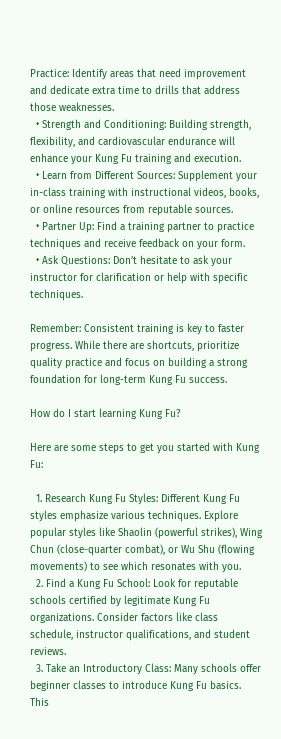Practice: Identify areas that need improvement and dedicate extra time to drills that address those weaknesses.
  • Strength and Conditioning: Building strength, flexibility, and cardiovascular endurance will enhance your Kung Fu training and execution.
  • Learn from Different Sources: Supplement your in-class training with instructional videos, books, or online resources from reputable sources.
  • Partner Up: Find a training partner to practice techniques and receive feedback on your form.
  • Ask Questions: Don’t hesitate to ask your instructor for clarification or help with specific techniques.

Remember: Consistent training is key to faster progress. While there are shortcuts, prioritize quality practice and focus on building a strong foundation for long-term Kung Fu success.

How do I start learning Kung Fu?

Here are some steps to get you started with Kung Fu:

  1. Research Kung Fu Styles: Different Kung Fu styles emphasize various techniques. Explore popular styles like Shaolin (powerful strikes), Wing Chun (close-quarter combat), or Wu Shu (flowing movements) to see which resonates with you.
  2. Find a Kung Fu School: Look for reputable schools certified by legitimate Kung Fu organizations. Consider factors like class schedule, instructor qualifications, and student reviews.
  3. Take an Introductory Class: Many schools offer beginner classes to introduce Kung Fu basics. This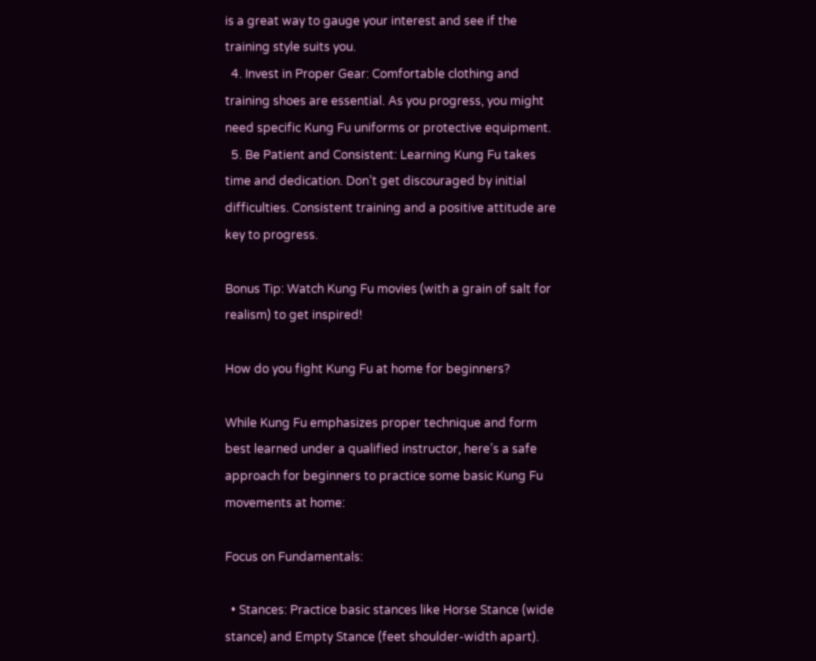is a great way to gauge your interest and see if the training style suits you.
  4. Invest in Proper Gear: Comfortable clothing and training shoes are essential. As you progress, you might need specific Kung Fu uniforms or protective equipment.
  5. Be Patient and Consistent: Learning Kung Fu takes time and dedication. Don’t get discouraged by initial difficulties. Consistent training and a positive attitude are key to progress.

Bonus Tip: Watch Kung Fu movies (with a grain of salt for realism) to get inspired!

How do you fight Kung Fu at home for beginners?

While Kung Fu emphasizes proper technique and form best learned under a qualified instructor, here’s a safe approach for beginners to practice some basic Kung Fu movements at home:

Focus on Fundamentals:

  • Stances: Practice basic stances like Horse Stance (wide stance) and Empty Stance (feet shoulder-width apart).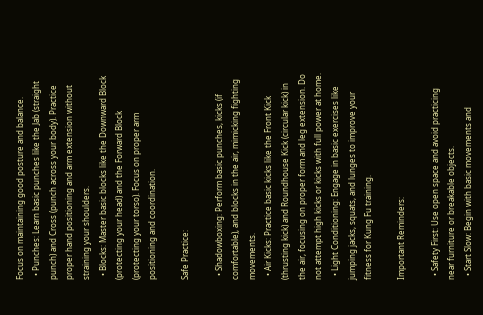Focus on maintaining good posture and balance.
  • Punches: Learn basic punches like the Jab (straight punch) and Cross (punch across your body). Practice proper hand positioning and arm extension without straining your shoulders.
  • Blocks: Master basic blocks like the Downward Block (protecting your head) and the Forward Block (protecting your torso). Focus on proper arm positioning and coordination.

Safe Practice:

  • Shadowboxing: Perform basic punches, kicks (if comfortable), and blocks in the air, mimicking fighting movements.
  • Air Kicks: Practice basic kicks like the Front Kick (thrusting kick) and Roundhouse Kick (circular kick) in the air, focusing on proper form and leg extension. Do not attempt high kicks or kicks with full power at home.
  • Light Conditioning: Engage in basic exercises like jumping jacks, squats, and lunges to improve your fitness for Kung Fu training.

Important Reminders:

  • Safety First: Use open space and avoid practicing near furniture or breakable objects.
  • Start Slow: Begin with basic movements and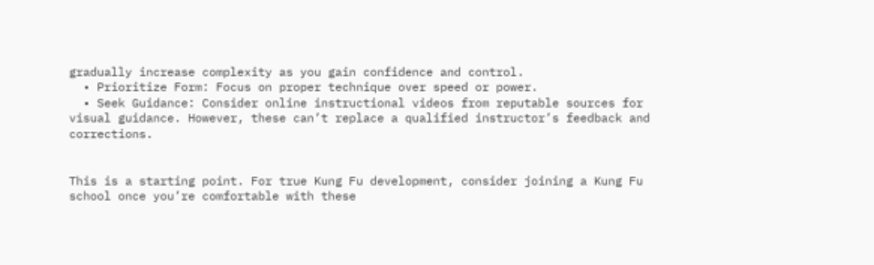gradually increase complexity as you gain confidence and control.
  • Prioritize Form: Focus on proper technique over speed or power.
  • Seek Guidance: Consider online instructional videos from reputable sources for visual guidance. However, these can’t replace a qualified instructor’s feedback and corrections.


This is a starting point. For true Kung Fu development, consider joining a Kung Fu school once you’re comfortable with these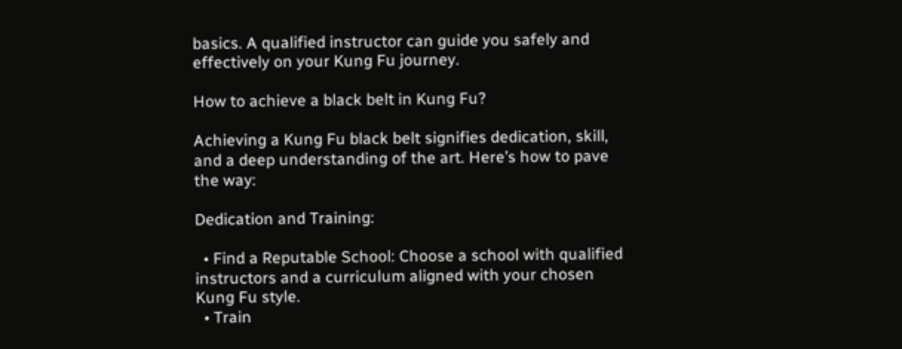basics. A qualified instructor can guide you safely and effectively on your Kung Fu journey.

How to achieve a black belt in Kung Fu?

Achieving a Kung Fu black belt signifies dedication, skill, and a deep understanding of the art. Here’s how to pave the way:

Dedication and Training:

  • Find a Reputable School: Choose a school with qualified instructors and a curriculum aligned with your chosen Kung Fu style.
  • Train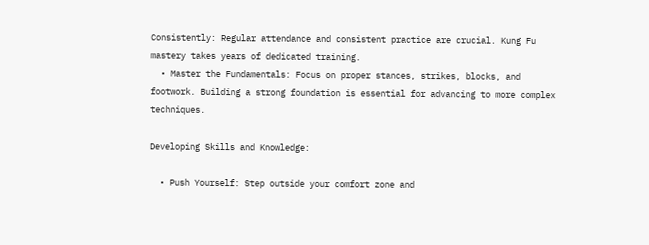Consistently: Regular attendance and consistent practice are crucial. Kung Fu mastery takes years of dedicated training.
  • Master the Fundamentals: Focus on proper stances, strikes, blocks, and footwork. Building a strong foundation is essential for advancing to more complex techniques.

Developing Skills and Knowledge:

  • Push Yourself: Step outside your comfort zone and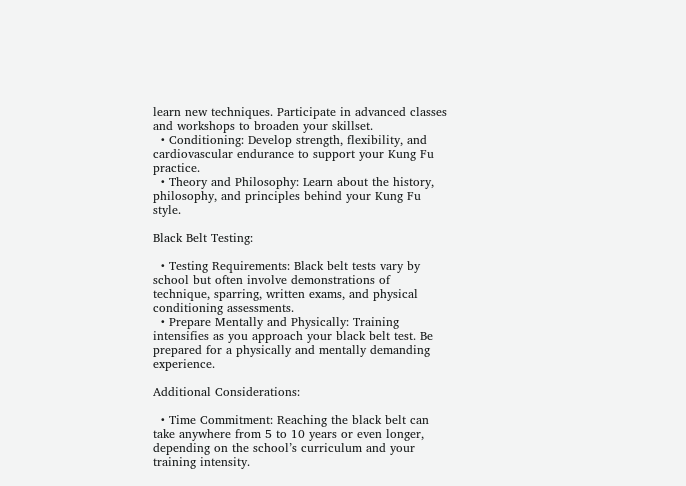learn new techniques. Participate in advanced classes and workshops to broaden your skillset.
  • Conditioning: Develop strength, flexibility, and cardiovascular endurance to support your Kung Fu practice.
  • Theory and Philosophy: Learn about the history, philosophy, and principles behind your Kung Fu style.

Black Belt Testing:

  • Testing Requirements: Black belt tests vary by school but often involve demonstrations of technique, sparring, written exams, and physical conditioning assessments.
  • Prepare Mentally and Physically: Training intensifies as you approach your black belt test. Be prepared for a physically and mentally demanding experience.

Additional Considerations:

  • Time Commitment: Reaching the black belt can take anywhere from 5 to 10 years or even longer, depending on the school’s curriculum and your training intensity.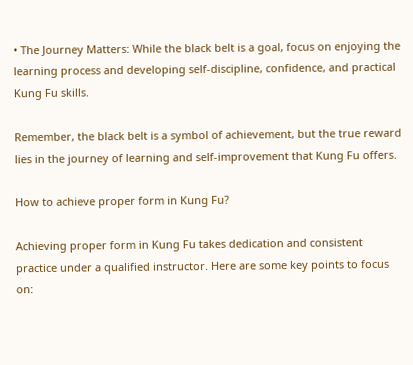• The Journey Matters: While the black belt is a goal, focus on enjoying the learning process and developing self-discipline, confidence, and practical Kung Fu skills.

Remember, the black belt is a symbol of achievement, but the true reward lies in the journey of learning and self-improvement that Kung Fu offers.

How to achieve proper form in Kung Fu?

Achieving proper form in Kung Fu takes dedication and consistent practice under a qualified instructor. Here are some key points to focus on: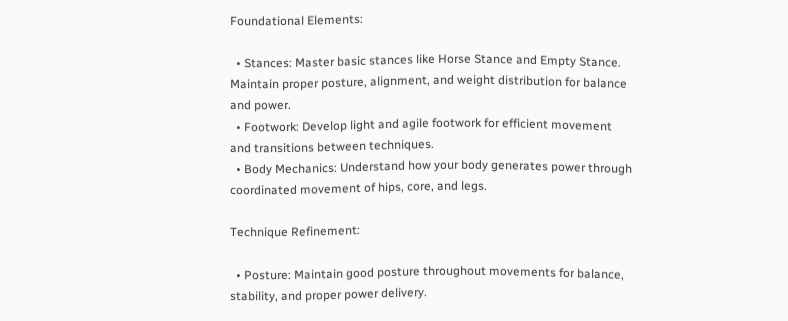Foundational Elements:

  • Stances: Master basic stances like Horse Stance and Empty Stance. Maintain proper posture, alignment, and weight distribution for balance and power.
  • Footwork: Develop light and agile footwork for efficient movement and transitions between techniques.
  • Body Mechanics: Understand how your body generates power through coordinated movement of hips, core, and legs.

Technique Refinement:

  • Posture: Maintain good posture throughout movements for balance, stability, and proper power delivery.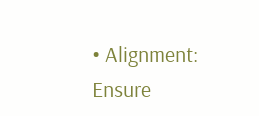• Alignment: Ensure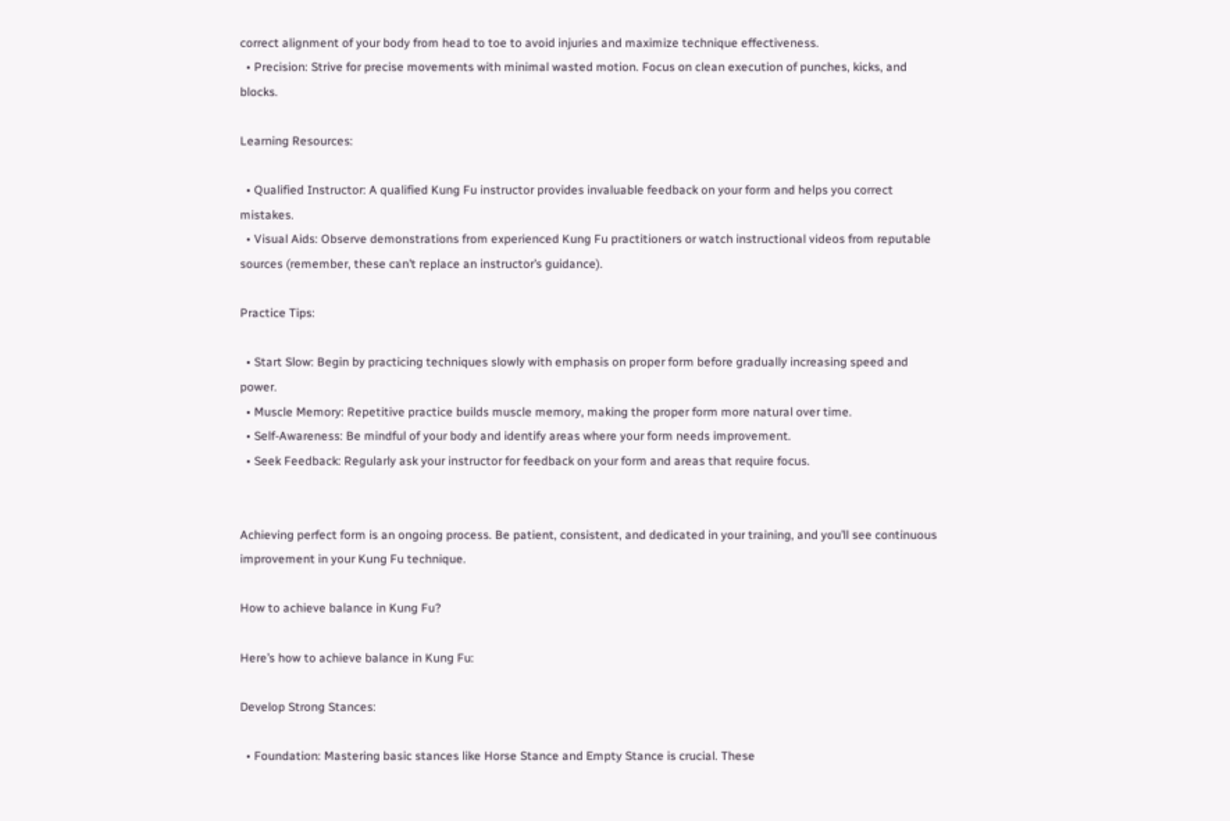correct alignment of your body from head to toe to avoid injuries and maximize technique effectiveness.
  • Precision: Strive for precise movements with minimal wasted motion. Focus on clean execution of punches, kicks, and blocks.

Learning Resources:

  • Qualified Instructor: A qualified Kung Fu instructor provides invaluable feedback on your form and helps you correct mistakes.
  • Visual Aids: Observe demonstrations from experienced Kung Fu practitioners or watch instructional videos from reputable sources (remember, these can’t replace an instructor’s guidance).

Practice Tips:

  • Start Slow: Begin by practicing techniques slowly with emphasis on proper form before gradually increasing speed and power.
  • Muscle Memory: Repetitive practice builds muscle memory, making the proper form more natural over time.
  • Self-Awareness: Be mindful of your body and identify areas where your form needs improvement.
  • Seek Feedback: Regularly ask your instructor for feedback on your form and areas that require focus.


Achieving perfect form is an ongoing process. Be patient, consistent, and dedicated in your training, and you’ll see continuous improvement in your Kung Fu technique.

How to achieve balance in Kung Fu?

Here’s how to achieve balance in Kung Fu:

Develop Strong Stances:

  • Foundation: Mastering basic stances like Horse Stance and Empty Stance is crucial. These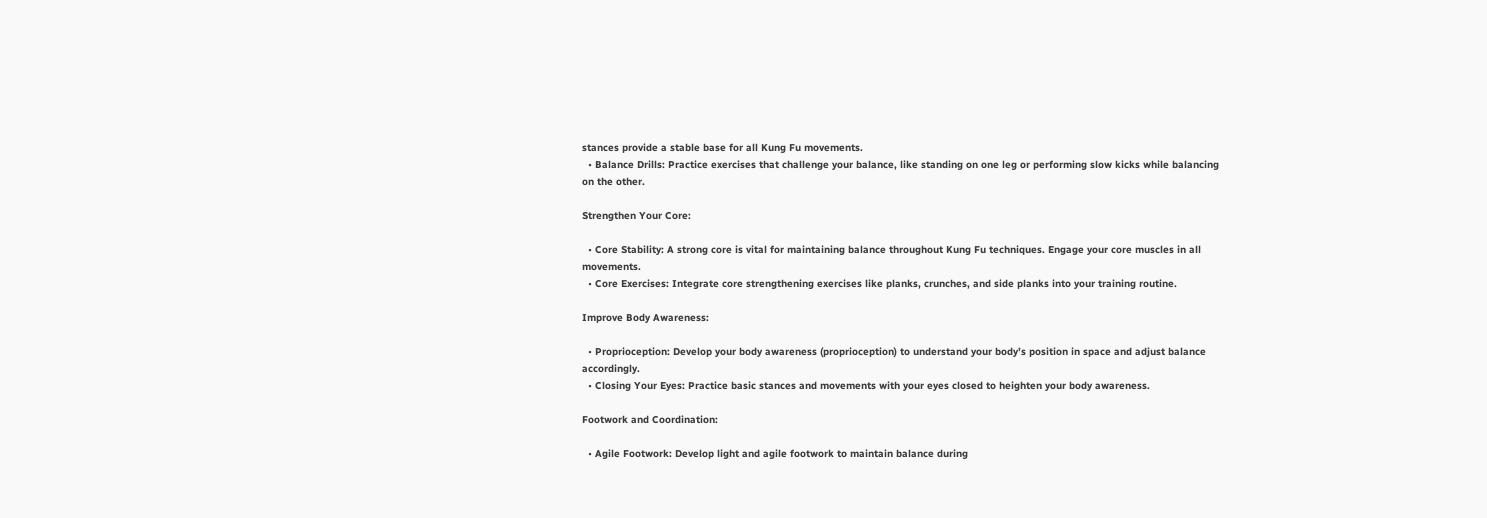stances provide a stable base for all Kung Fu movements.
  • Balance Drills: Practice exercises that challenge your balance, like standing on one leg or performing slow kicks while balancing on the other.

Strengthen Your Core:

  • Core Stability: A strong core is vital for maintaining balance throughout Kung Fu techniques. Engage your core muscles in all movements.
  • Core Exercises: Integrate core strengthening exercises like planks, crunches, and side planks into your training routine.

Improve Body Awareness:

  • Proprioception: Develop your body awareness (proprioception) to understand your body’s position in space and adjust balance accordingly.
  • Closing Your Eyes: Practice basic stances and movements with your eyes closed to heighten your body awareness.

Footwork and Coordination:

  • Agile Footwork: Develop light and agile footwork to maintain balance during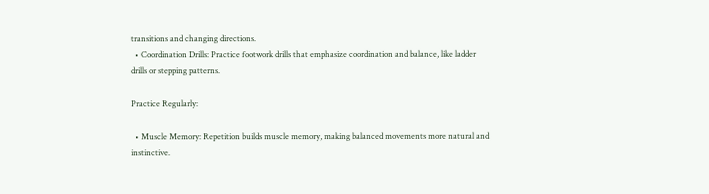transitions and changing directions.
  • Coordination Drills: Practice footwork drills that emphasize coordination and balance, like ladder drills or stepping patterns.

Practice Regularly:

  • Muscle Memory: Repetition builds muscle memory, making balanced movements more natural and instinctive.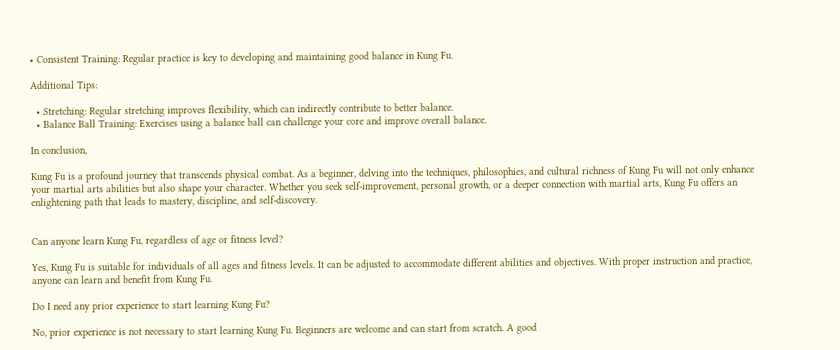• Consistent Training: Regular practice is key to developing and maintaining good balance in Kung Fu.

Additional Tips:

  • Stretching: Regular stretching improves flexibility, which can indirectly contribute to better balance.
  • Balance Ball Training: Exercises using a balance ball can challenge your core and improve overall balance.

In conclusion,

Kung Fu is a profound journey that transcends physical combat. As a beginner, delving into the techniques, philosophies, and cultural richness of Kung Fu will not only enhance your martial arts abilities but also shape your character. Whether you seek self-improvement, personal growth, or a deeper connection with martial arts, Kung Fu offers an enlightening path that leads to mastery, discipline, and self-discovery.


Can anyone learn Kung Fu, regardless of age or fitness level?

Yes, Kung Fu is suitable for individuals of all ages and fitness levels. It can be adjusted to accommodate different abilities and objectives. With proper instruction and practice, anyone can learn and benefit from Kung Fu.

Do I need any prior experience to start learning Kung Fu?

No, prior experience is not necessary to start learning Kung Fu. Beginners are welcome and can start from scratch. A good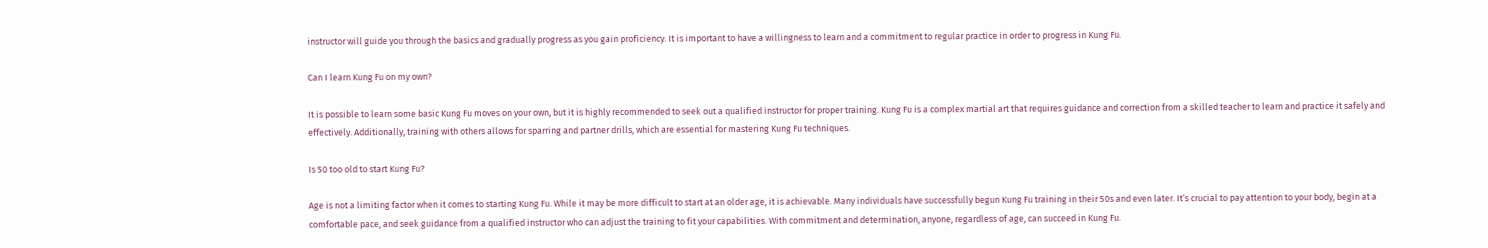instructor will guide you through the basics and gradually progress as you gain proficiency. It is important to have a willingness to learn and a commitment to regular practice in order to progress in Kung Fu.

Can I learn Kung Fu on my own?

It is possible to learn some basic Kung Fu moves on your own, but it is highly recommended to seek out a qualified instructor for proper training. Kung Fu is a complex martial art that requires guidance and correction from a skilled teacher to learn and practice it safely and effectively. Additionally, training with others allows for sparring and partner drills, which are essential for mastering Kung Fu techniques.

Is 50 too old to start Kung Fu?

Age is not a limiting factor when it comes to starting Kung Fu. While it may be more difficult to start at an older age, it is achievable. Many individuals have successfully begun Kung Fu training in their 50s and even later. It’s crucial to pay attention to your body, begin at a comfortable pace, and seek guidance from a qualified instructor who can adjust the training to fit your capabilities. With commitment and determination, anyone, regardless of age, can succeed in Kung Fu.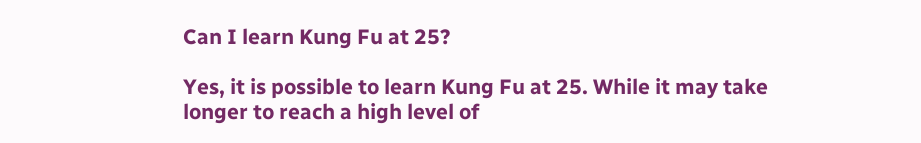Can I learn Kung Fu at 25?

Yes, it is possible to learn Kung Fu at 25. While it may take longer to reach a high level of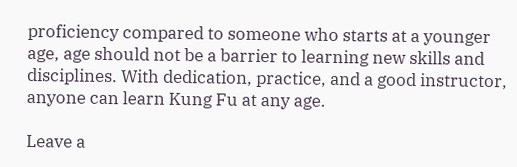proficiency compared to someone who starts at a younger age, age should not be a barrier to learning new skills and disciplines. With dedication, practice, and a good instructor, anyone can learn Kung Fu at any age.

Leave a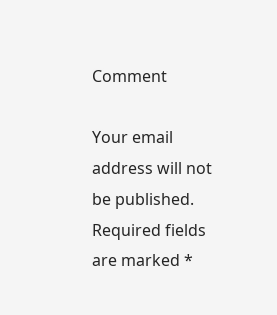Comment

Your email address will not be published. Required fields are marked *